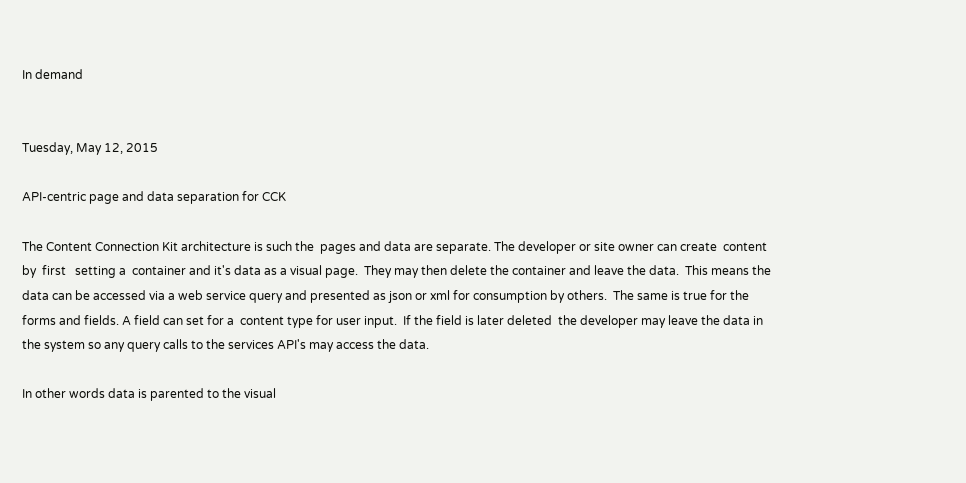In demand


Tuesday, May 12, 2015

API-centric page and data separation for CCK

The Content Connection Kit architecture is such the  pages and data are separate. The developer or site owner can create  content  by  first   setting a  container and it's data as a visual page.  They may then delete the container and leave the data.  This means the data can be accessed via a web service query and presented as json or xml for consumption by others.  The same is true for the forms and fields. A field can set for a  content type for user input.  If the field is later deleted  the developer may leave the data in the system so any query calls to the services API's may access the data.

In other words data is parented to the visual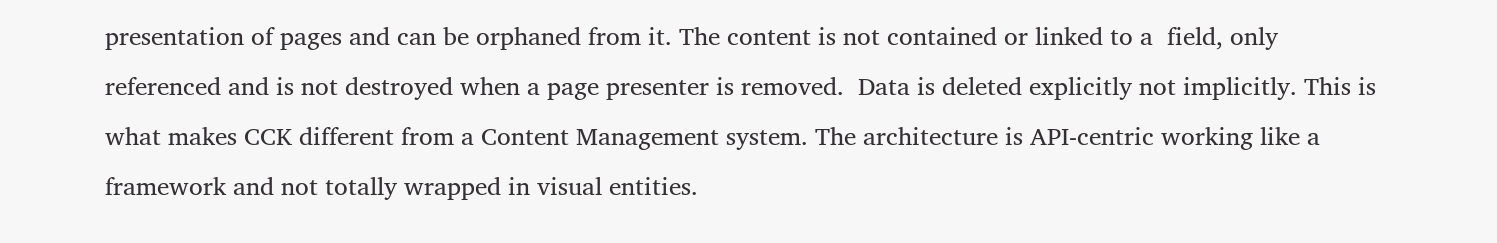presentation of pages and can be orphaned from it. The content is not contained or linked to a  field, only referenced and is not destroyed when a page presenter is removed.  Data is deleted explicitly not implicitly. This is what makes CCK different from a Content Management system. The architecture is API-centric working like a framework and not totally wrapped in visual entities.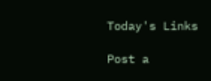Today's Links

Post a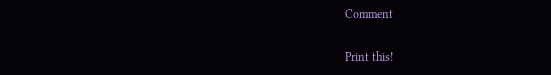Comment

Print this!